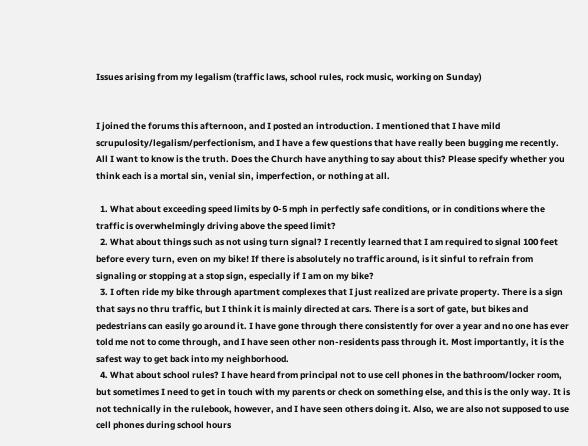Issues arising from my legalism (traffic laws, school rules, rock music, working on Sunday)


I joined the forums this afternoon, and I posted an introduction. I mentioned that I have mild scrupulosity/legalism/perfectionism, and I have a few questions that have really been bugging me recently. All I want to know is the truth. Does the Church have anything to say about this? Please specify whether you think each is a mortal sin, venial sin, imperfection, or nothing at all.

  1. What about exceeding speed limits by 0-5 mph in perfectly safe conditions, or in conditions where the traffic is overwhelmingly driving above the speed limit?
  2. What about things such as not using turn signal? I recently learned that I am required to signal 100 feet before every turn, even on my bike! If there is absolutely no traffic around, is it sinful to refrain from signaling or stopping at a stop sign, especially if I am on my bike?
  3. I often ride my bike through apartment complexes that I just realized are private property. There is a sign that says no thru traffic, but I think it is mainly directed at cars. There is a sort of gate, but bikes and pedestrians can easily go around it. I have gone through there consistently for over a year and no one has ever told me not to come through, and I have seen other non-residents pass through it. Most importantly, it is the safest way to get back into my neighborhood.
  4. What about school rules? I have heard from principal not to use cell phones in the bathroom/locker room, but sometimes I need to get in touch with my parents or check on something else, and this is the only way. It is not technically in the rulebook, however, and I have seen others doing it. Also, we are also not supposed to use cell phones during school hours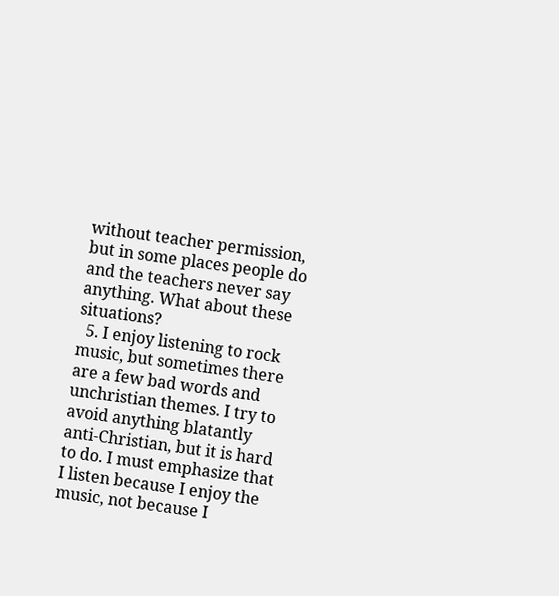without teacher permission, but in some places people do and the teachers never say anything. What about these situations?
  5. I enjoy listening to rock music, but sometimes there are a few bad words and unchristian themes. I try to avoid anything blatantly anti-Christian, but it is hard to do. I must emphasize that I listen because I enjoy the music, not because I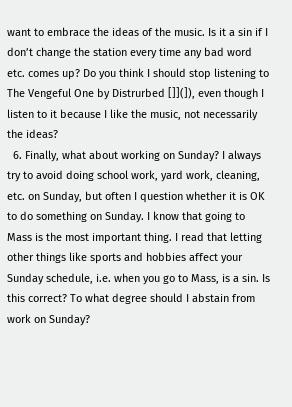want to embrace the ideas of the music. Is it a sin if I don’t change the station every time any bad word etc. comes up? Do you think I should stop listening to The Vengeful One by Distrurbed []](]), even though I listen to it because I like the music, not necessarily the ideas?
  6. Finally, what about working on Sunday? I always try to avoid doing school work, yard work, cleaning, etc. on Sunday, but often I question whether it is OK to do something on Sunday. I know that going to Mass is the most important thing. I read that letting other things like sports and hobbies affect your Sunday schedule, i.e. when you go to Mass, is a sin. Is this correct? To what degree should I abstain from work on Sunday?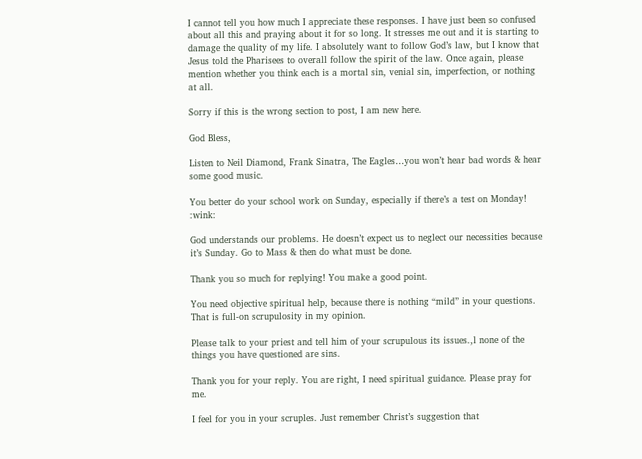I cannot tell you how much I appreciate these responses. I have just been so confused about all this and praying about it for so long. It stresses me out and it is starting to damage the quality of my life. I absolutely want to follow God’s law, but I know that Jesus told the Pharisees to overall follow the spirit of the law. Once again, please mention whether you think each is a mortal sin, venial sin, imperfection, or nothing at all.

Sorry if this is the wrong section to post, I am new here.

God Bless,

Listen to Neil Diamond, Frank Sinatra, The Eagles…you won’t hear bad words & hear some good music.

You better do your school work on Sunday, especially if there’s a test on Monday! :wink:

God understands our problems. He doesn’t expect us to neglect our necessities because it’s Sunday. Go to Mass & then do what must be done.

Thank you so much for replying! You make a good point.

You need objective spiritual help, because there is nothing “mild” in your questions. That is full-on scrupulosity in my opinion.

Please talk to your priest and tell him of your scrupulous its issues.,l none of the things you have questioned are sins.

Thank you for your reply. You are right, I need spiritual guidance. Please pray for me.

I feel for you in your scruples. Just remember Christ’s suggestion that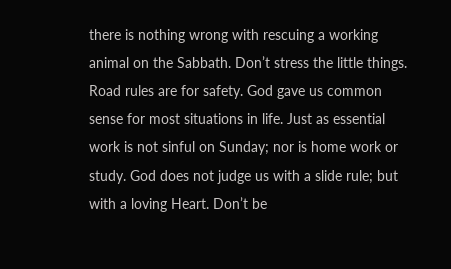there is nothing wrong with rescuing a working animal on the Sabbath. Don’t stress the little things. Road rules are for safety. God gave us common sense for most situations in life. Just as essential work is not sinful on Sunday; nor is home work or study. God does not judge us with a slide rule; but with a loving Heart. Don’t be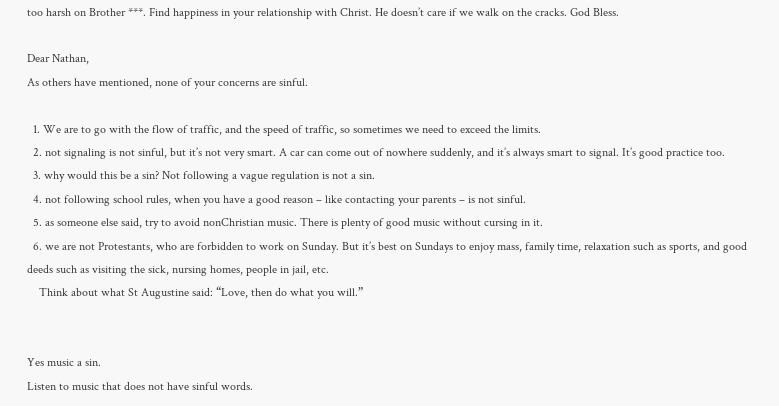too harsh on Brother ***. Find happiness in your relationship with Christ. He doesn’t care if we walk on the cracks. God Bless.

Dear Nathan,
As others have mentioned, none of your concerns are sinful.

  1. We are to go with the flow of traffic, and the speed of traffic, so sometimes we need to exceed the limits.
  2. not signaling is not sinful, but it’s not very smart. A car can come out of nowhere suddenly, and it’s always smart to signal. It’s good practice too.
  3. why would this be a sin? Not following a vague regulation is not a sin.
  4. not following school rules, when you have a good reason – like contacting your parents – is not sinful.
  5. as someone else said, try to avoid nonChristian music. There is plenty of good music without cursing in it.
  6. we are not Protestants, who are forbidden to work on Sunday. But it’s best on Sundays to enjoy mass, family time, relaxation such as sports, and good deeds such as visiting the sick, nursing homes, people in jail, etc.
    Think about what St Augustine said: “Love, then do what you will.”


Yes music a sin.
Listen to music that does not have sinful words.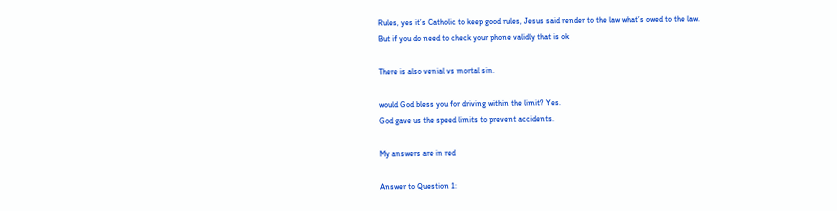Rules, yes it’s Catholic to keep good rules, Jesus said render to the law what’s owed to the law.
But if you do need to check your phone validly that is ok

There is also venial vs mortal sin.

would God bless you for driving within the limit? Yes.
God gave us the speed limits to prevent accidents.

My answers are in red

Answer to Question 1: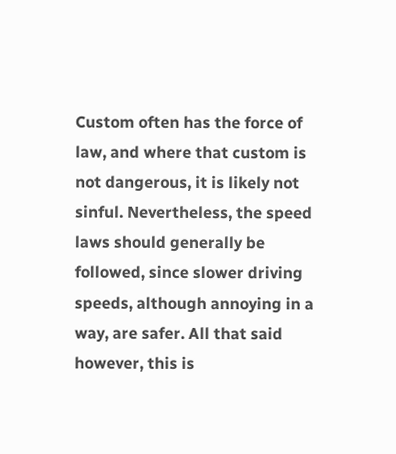Custom often has the force of law, and where that custom is not dangerous, it is likely not sinful. Nevertheless, the speed laws should generally be followed, since slower driving speeds, although annoying in a way, are safer. All that said however, this is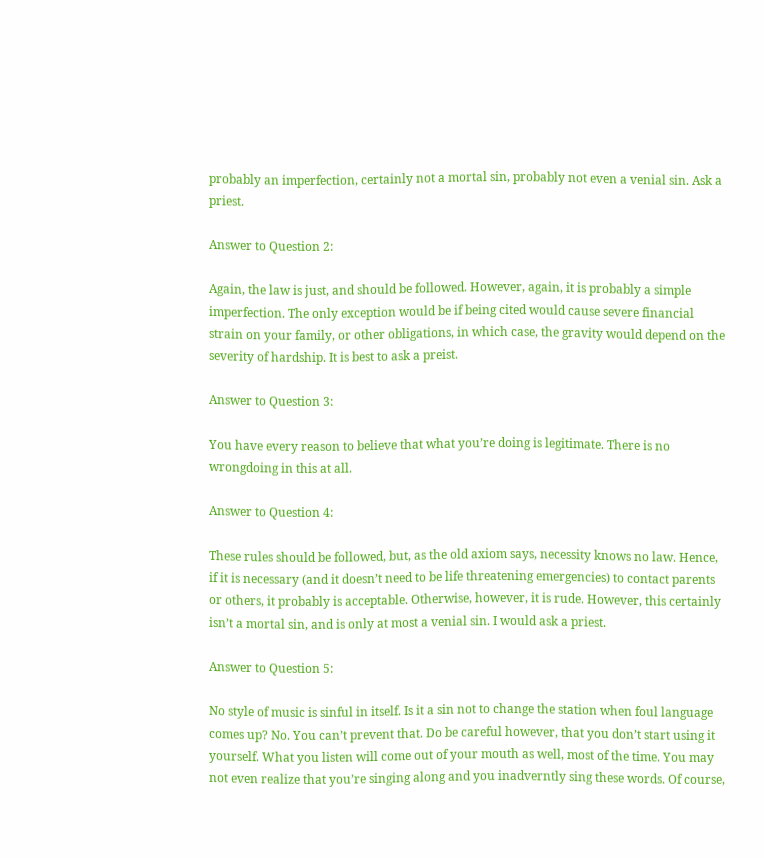probably an imperfection, certainly not a mortal sin, probably not even a venial sin. Ask a priest.

Answer to Question 2:

Again, the law is just, and should be followed. However, again, it is probably a simple imperfection. The only exception would be if being cited would cause severe financial strain on your family, or other obligations, in which case, the gravity would depend on the severity of hardship. It is best to ask a preist.

Answer to Question 3:

You have every reason to believe that what you’re doing is legitimate. There is no wrongdoing in this at all.

Answer to Question 4:

These rules should be followed, but, as the old axiom says, necessity knows no law. Hence, if it is necessary (and it doesn’t need to be life threatening emergencies) to contact parents or others, it probably is acceptable. Otherwise, however, it is rude. However, this certainly isn’t a mortal sin, and is only at most a venial sin. I would ask a priest.

Answer to Question 5:

No style of music is sinful in itself. Is it a sin not to change the station when foul language comes up? No. You can’t prevent that. Do be careful however, that you don’t start using it yourself. What you listen will come out of your mouth as well, most of the time. You may not even realize that you’re singing along and you inadverntly sing these words. Of course,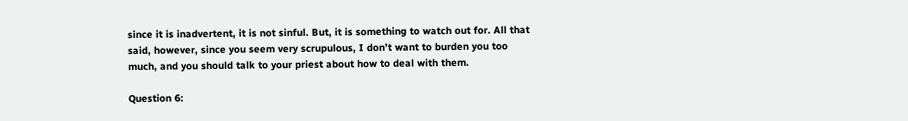since it is inadvertent, it is not sinful. But, it is something to watch out for. All that said, however, since you seem very scrupulous, I don’t want to burden you too much, and you should talk to your priest about how to deal with them.

Question 6: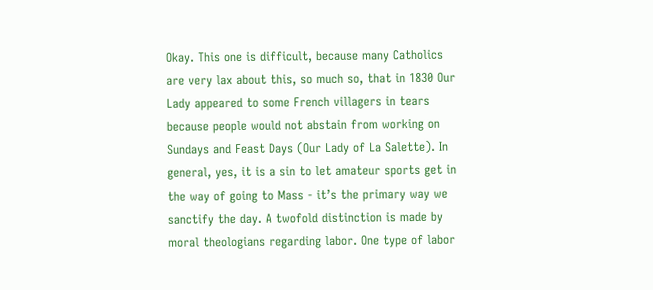Okay. This one is difficult, because many Catholics are very lax about this, so much so, that in 1830 Our Lady appeared to some French villagers in tears because people would not abstain from working on Sundays and Feast Days (Our Lady of La Salette). In general, yes, it is a sin to let amateur sports get in the way of going to Mass - it’s the primary way we sanctify the day. A twofold distinction is made by moral theologians regarding labor. One type of labor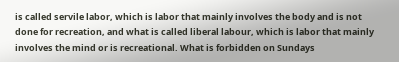is called servile labor, which is labor that mainly involves the body and is not done for recreation, and what is called liberal labour, which is labor that mainly involves the mind or is recreational. What is forbidden on Sundays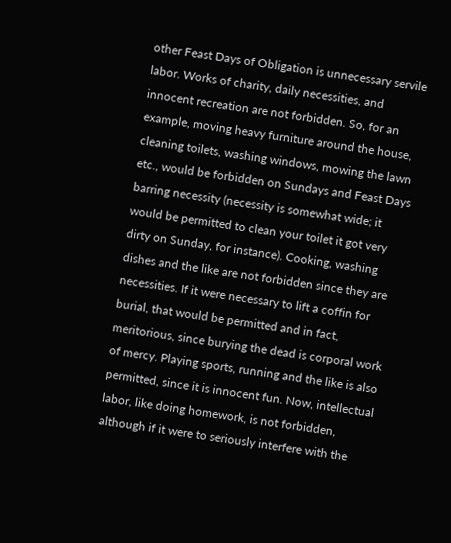other Feast Days of Obligation is unnecessary servile labor. Works of charity, daily necessities, and innocent recreation are not forbidden. So, for an example, moving heavy furniture around the house, cleaning toilets, washing windows, mowing the lawn etc., would be forbidden on Sundays and Feast Days barring necessity (necessity is somewhat wide; it would be permitted to clean your toilet it got very dirty on Sunday, for instance). Cooking, washing dishes and the like are not forbidden since they are necessities. If it were necessary to lift a coffin for burial, that would be permitted and in fact, meritorious, since burying the dead is corporal work of mercy. Playing sports, running and the like is also permitted, since it is innocent fun. Now, intellectual labor, like doing homework, is not forbidden, although if it were to seriously interfere with the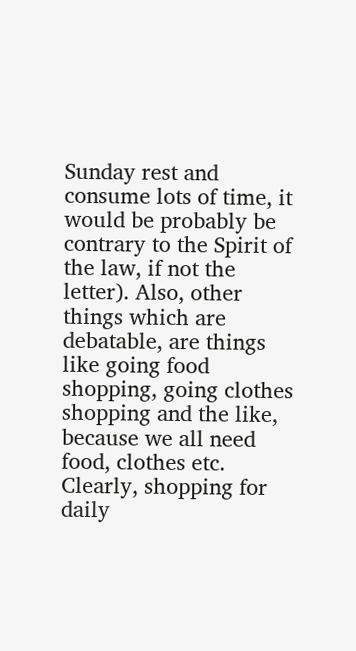Sunday rest and consume lots of time, it would be probably be contrary to the Spirit of the law, if not the letter). Also, other things which are debatable, are things like going food shopping, going clothes shopping and the like, because we all need food, clothes etc. Clearly, shopping for daily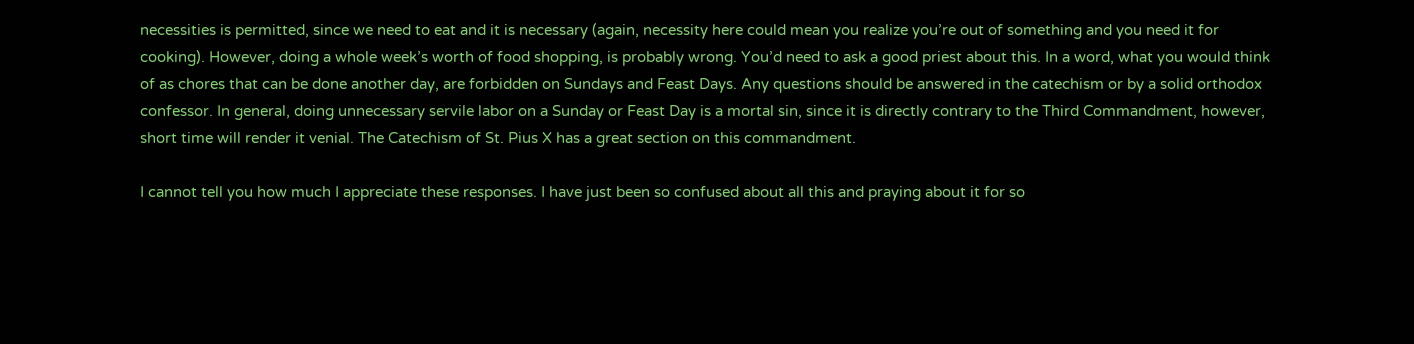necessities is permitted, since we need to eat and it is necessary (again, necessity here could mean you realize you’re out of something and you need it for cooking). However, doing a whole week’s worth of food shopping, is probably wrong. You’d need to ask a good priest about this. In a word, what you would think of as chores that can be done another day, are forbidden on Sundays and Feast Days. Any questions should be answered in the catechism or by a solid orthodox confessor. In general, doing unnecessary servile labor on a Sunday or Feast Day is a mortal sin, since it is directly contrary to the Third Commandment, however, short time will render it venial. The Catechism of St. Pius X has a great section on this commandment.

I cannot tell you how much I appreciate these responses. I have just been so confused about all this and praying about it for so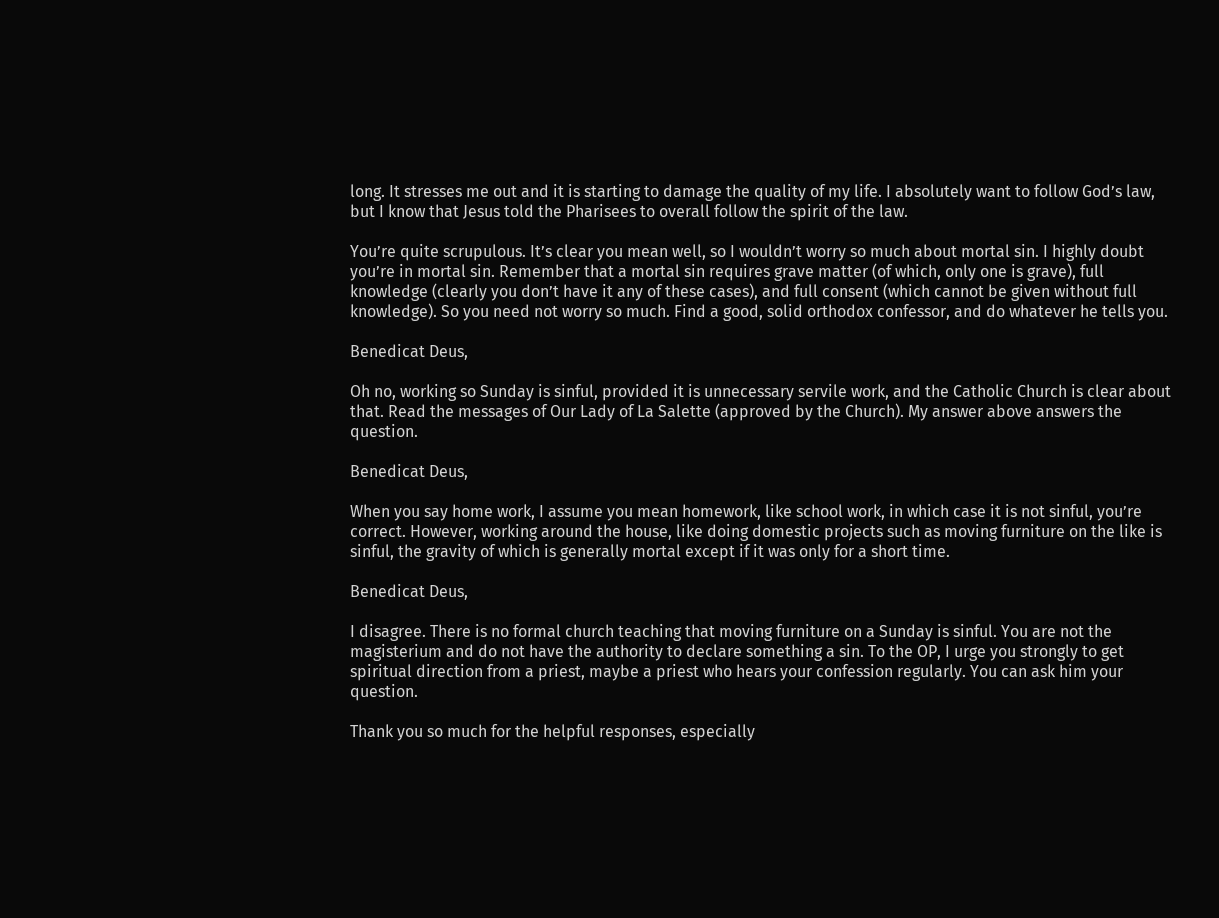long. It stresses me out and it is starting to damage the quality of my life. I absolutely want to follow God’s law, but I know that Jesus told the Pharisees to overall follow the spirit of the law.

You’re quite scrupulous. It’s clear you mean well, so I wouldn’t worry so much about mortal sin. I highly doubt you’re in mortal sin. Remember that a mortal sin requires grave matter (of which, only one is grave), full knowledge (clearly you don’t have it any of these cases), and full consent (which cannot be given without full knowledge). So you need not worry so much. Find a good, solid orthodox confessor, and do whatever he tells you.

Benedicat Deus,

Oh no, working so Sunday is sinful, provided it is unnecessary servile work, and the Catholic Church is clear about that. Read the messages of Our Lady of La Salette (approved by the Church). My answer above answers the question.

Benedicat Deus,

When you say home work, I assume you mean homework, like school work, in which case it is not sinful, you’re correct. However, working around the house, like doing domestic projects such as moving furniture on the like is sinful, the gravity of which is generally mortal except if it was only for a short time.

Benedicat Deus,

I disagree. There is no formal church teaching that moving furniture on a Sunday is sinful. You are not the magisterium and do not have the authority to declare something a sin. To the OP, I urge you strongly to get spiritual direction from a priest, maybe a priest who hears your confession regularly. You can ask him your question.

Thank you so much for the helpful responses, especially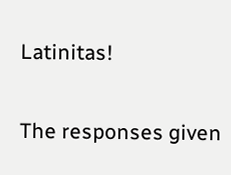Latinitas!

The responses given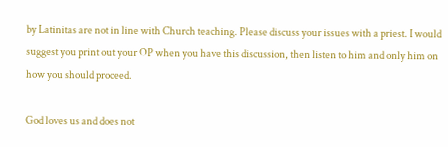by Latinitas are not in line with Church teaching. Please discuss your issues with a priest. I would suggest you print out your OP when you have this discussion, then listen to him and only him on how you should proceed.

God loves us and does not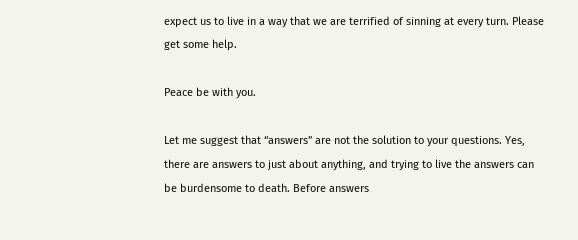expect us to live in a way that we are terrified of sinning at every turn. Please get some help.

Peace be with you.

Let me suggest that “answers” are not the solution to your questions. Yes, there are answers to just about anything, and trying to live the answers can be burdensome to death. Before answers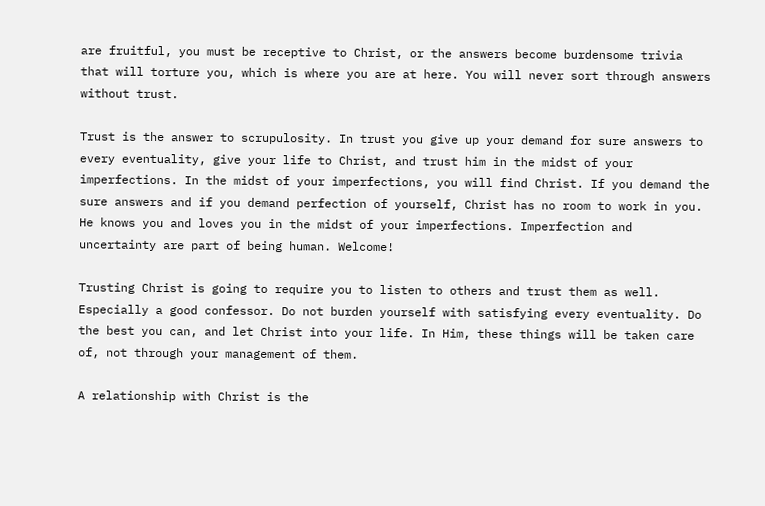are fruitful, you must be receptive to Christ, or the answers become burdensome trivia that will torture you, which is where you are at here. You will never sort through answers without trust.

Trust is the answer to scrupulosity. In trust you give up your demand for sure answers to every eventuality, give your life to Christ, and trust him in the midst of your imperfections. In the midst of your imperfections, you will find Christ. If you demand the sure answers and if you demand perfection of yourself, Christ has no room to work in you. He knows you and loves you in the midst of your imperfections. Imperfection and uncertainty are part of being human. Welcome!

Trusting Christ is going to require you to listen to others and trust them as well. Especially a good confessor. Do not burden yourself with satisfying every eventuality. Do the best you can, and let Christ into your life. In Him, these things will be taken care of, not through your management of them.

A relationship with Christ is the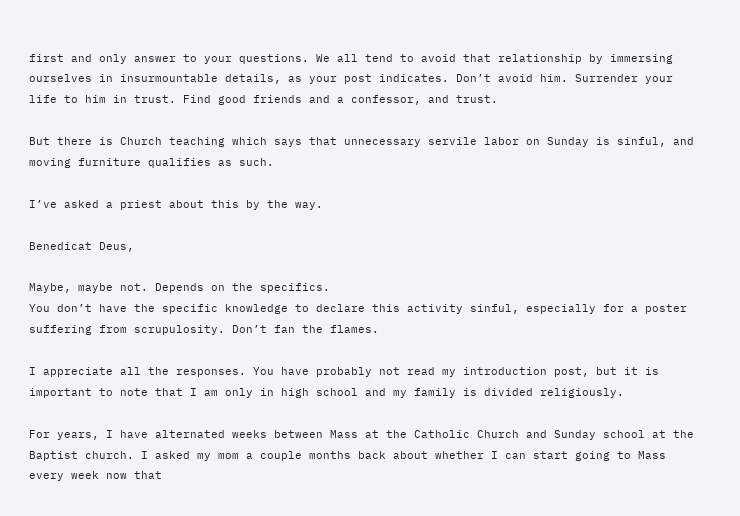first and only answer to your questions. We all tend to avoid that relationship by immersing ourselves in insurmountable details, as your post indicates. Don’t avoid him. Surrender your life to him in trust. Find good friends and a confessor, and trust.

But there is Church teaching which says that unnecessary servile labor on Sunday is sinful, and moving furniture qualifies as such.

I’ve asked a priest about this by the way.

Benedicat Deus,

Maybe, maybe not. Depends on the specifics.
You don’t have the specific knowledge to declare this activity sinful, especially for a poster suffering from scrupulosity. Don’t fan the flames.

I appreciate all the responses. You have probably not read my introduction post, but it is important to note that I am only in high school and my family is divided religiously.

For years, I have alternated weeks between Mass at the Catholic Church and Sunday school at the Baptist church. I asked my mom a couple months back about whether I can start going to Mass every week now that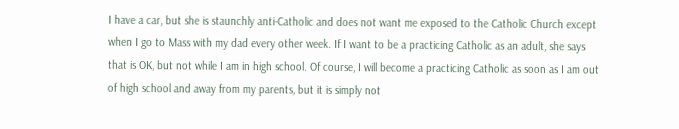I have a car, but she is staunchly anti-Catholic and does not want me exposed to the Catholic Church except when I go to Mass with my dad every other week. If I want to be a practicing Catholic as an adult, she says that is OK, but not while I am in high school. Of course, I will become a practicing Catholic as soon as I am out of high school and away from my parents, but it is simply not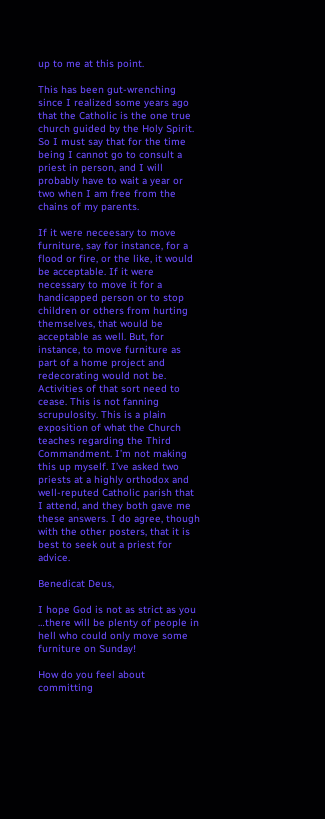up to me at this point.

This has been gut-wrenching since I realized some years ago that the Catholic is the one true church guided by the Holy Spirit. So I must say that for the time being I cannot go to consult a priest in person, and I will probably have to wait a year or two when I am free from the chains of my parents.

If it were neceesary to move furniture, say for instance, for a flood or fire, or the like, it would be acceptable. If it were necessary to move it for a handicapped person or to stop children or others from hurting themselves, that would be acceptable as well. But, for instance, to move furniture as part of a home project and redecorating would not be. Activities of that sort need to cease. This is not fanning scrupulosity. This is a plain exposition of what the Church teaches regarding the Third Commandment. I’m not making this up myself. I’ve asked two priests at a highly orthodox and well-reputed Catholic parish that I attend, and they both gave me these answers. I do agree, though with the other posters, that it is best to seek out a priest for advice.

Benedicat Deus,

I hope God is not as strict as you …there will be plenty of people in hell who could only move some furniture on Sunday!

How do you feel about committing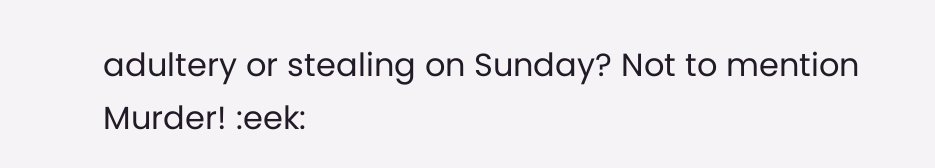adultery or stealing on Sunday? Not to mention Murder! :eek: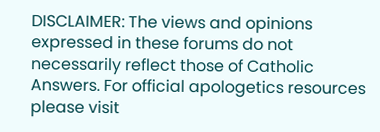DISCLAIMER: The views and opinions expressed in these forums do not necessarily reflect those of Catholic Answers. For official apologetics resources please visit